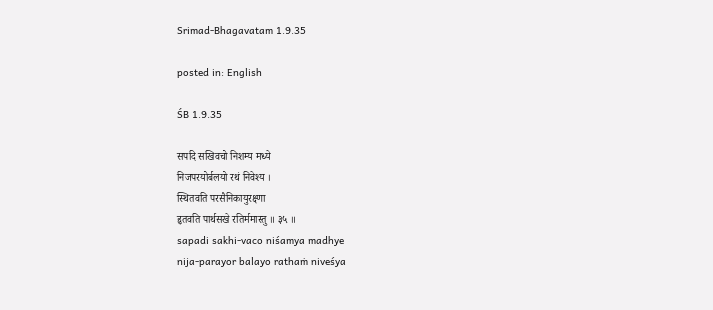Srimad-Bhagavatam 1.9.35

posted in: English

ŚB 1.9.35

सपदि सखिवचो निशम्य मध्ये
निजपरयोर्बलयो रथं निवेश्य ।
स्थितवति परसैनिकायुरक्ष्णा
हृतवति पार्थसखे रतिर्ममास्तु ॥ ३५ ॥
sapadi sakhi-vaco niśamya madhye
nija-parayor balayo rathaṁ niveśya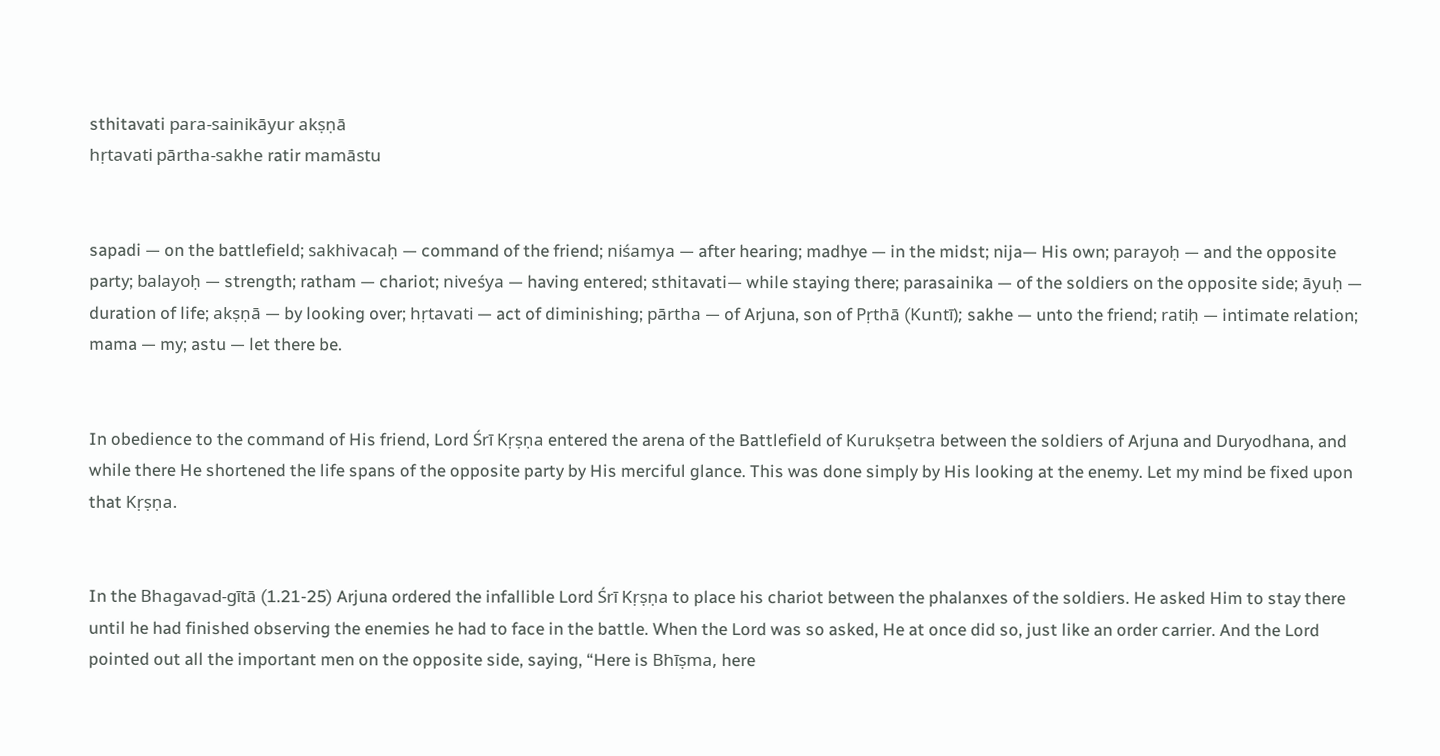sthitavati para-sainikāyur akṣṇā
hṛtavati pārtha-sakhe ratir mamāstu


sapadi — on the battlefield; sakhivacaḥ — command of the friend; niśamya — after hearing; madhye — in the midst; nija— His own; parayoḥ — and the opposite party; balayoḥ — strength; ratham — chariot; niveśya — having entered; sthitavati— while staying there; parasainika — of the soldiers on the opposite side; āyuḥ — duration of life; akṣṇā — by looking over; hṛtavati — act of diminishing; pārtha — of Arjuna, son of Pṛthā (Kuntī); sakhe — unto the friend; ratiḥ — intimate relation; mama — my; astu — let there be.


In obedience to the command of His friend, Lord Śrī Kṛṣṇa entered the arena of the Battlefield of Kurukṣetra between the soldiers of Arjuna and Duryodhana, and while there He shortened the life spans of the opposite party by His merciful glance. This was done simply by His looking at the enemy. Let my mind be fixed upon that Kṛṣṇa.


In the Bhagavad-gītā (1.21-25) Arjuna ordered the infallible Lord Śrī Kṛṣṇa to place his chariot between the phalanxes of the soldiers. He asked Him to stay there until he had finished observing the enemies he had to face in the battle. When the Lord was so asked, He at once did so, just like an order carrier. And the Lord pointed out all the important men on the opposite side, saying, “Here is Bhīṣma, here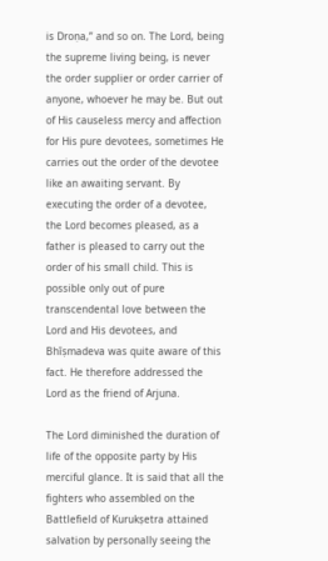is Droṇa,” and so on. The Lord, being the supreme living being, is never the order supplier or order carrier of anyone, whoever he may be. But out of His causeless mercy and affection for His pure devotees, sometimes He carries out the order of the devotee like an awaiting servant. By executing the order of a devotee, the Lord becomes pleased, as a father is pleased to carry out the order of his small child. This is possible only out of pure transcendental love between the Lord and His devotees, and Bhīṣmadeva was quite aware of this fact. He therefore addressed the Lord as the friend of Arjuna.

The Lord diminished the duration of life of the opposite party by His merciful glance. It is said that all the fighters who assembled on the Battlefield of Kurukṣetra attained salvation by personally seeing the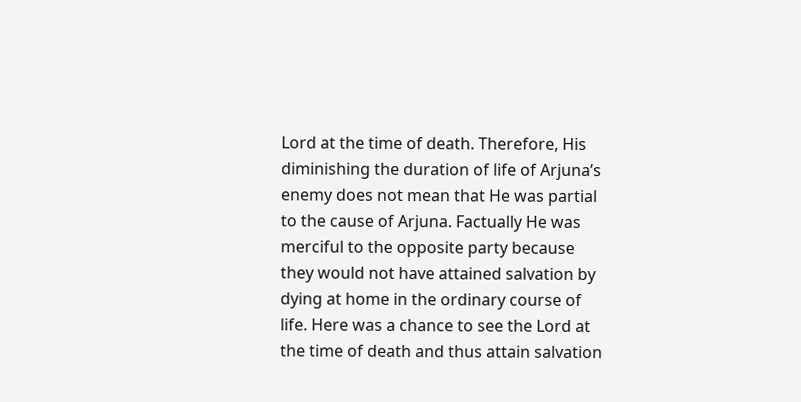Lord at the time of death. Therefore, His diminishing the duration of life of Arjuna’s enemy does not mean that He was partial to the cause of Arjuna. Factually He was merciful to the opposite party because they would not have attained salvation by dying at home in the ordinary course of life. Here was a chance to see the Lord at the time of death and thus attain salvation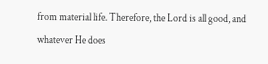from material life. Therefore, the Lord is all good, and whatever He does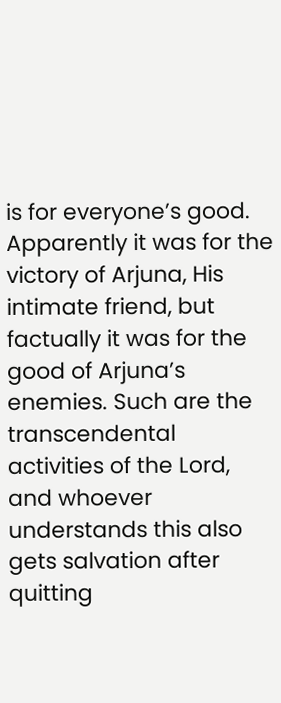is for everyone’s good. Apparently it was for the victory of Arjuna, His intimate friend, but factually it was for the good of Arjuna’s enemies. Such are the transcendental activities of the Lord, and whoever understands this also gets salvation after quitting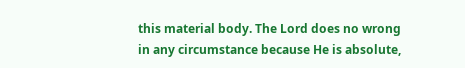this material body. The Lord does no wrong in any circumstance because He is absolute,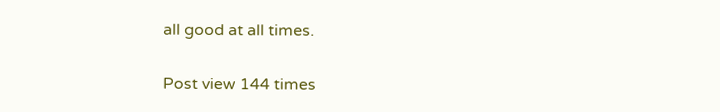all good at all times.

Post view 144 times